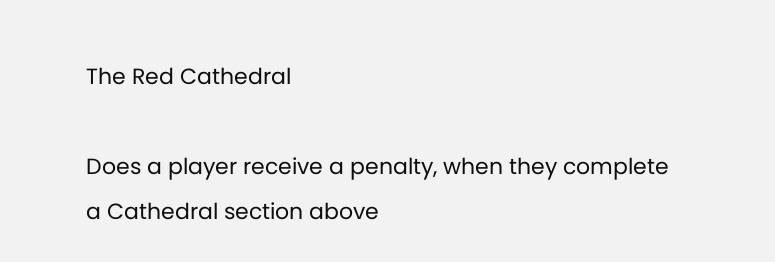The Red Cathedral

Does a player receive a penalty, when they complete a Cathedral section above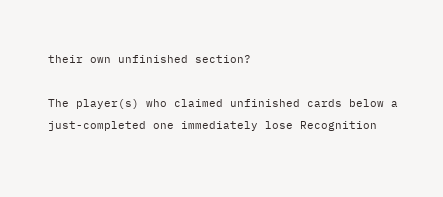their own unfinished section?

The player(s) who claimed unfinished cards below a just-completed one immediately lose Recognition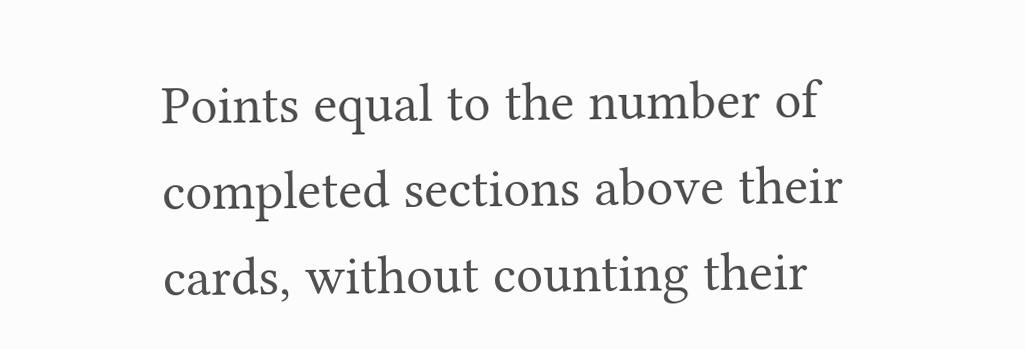Points equal to the number of completed sections above their cards, without counting their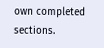own completed sections.